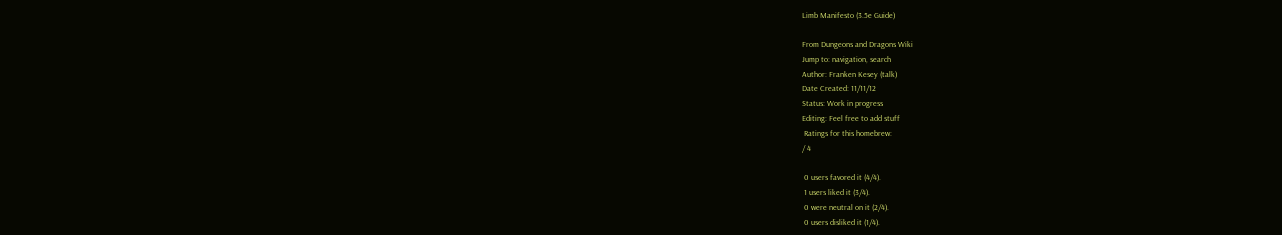Limb Manifesto (3.5e Guide)

From Dungeons and Dragons Wiki
Jump to: navigation, search
Author: Franken Kesey (talk)
Date Created: 11/11/12
Status: Work in progress
Editing: Feel free to add stuff
 Ratings for this homebrew:
/ 4

 0 users favored it (4/4).
 1 users liked it (3/4).
 0 were neutral on it (2/4).
 0 users disliked it (1/4).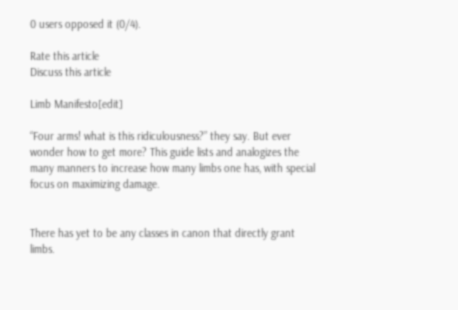0 users opposed it (0/4).

Rate this article
Discuss this article

Limb Manifesto[edit]

“Four arms! what is this ridiculousness?” they say. But ever wonder how to get more? This guide lists and analogizes the many manners to increase how many limbs one has, with special focus on maximizing damage.


There has yet to be any classes in canon that directly grant limbs.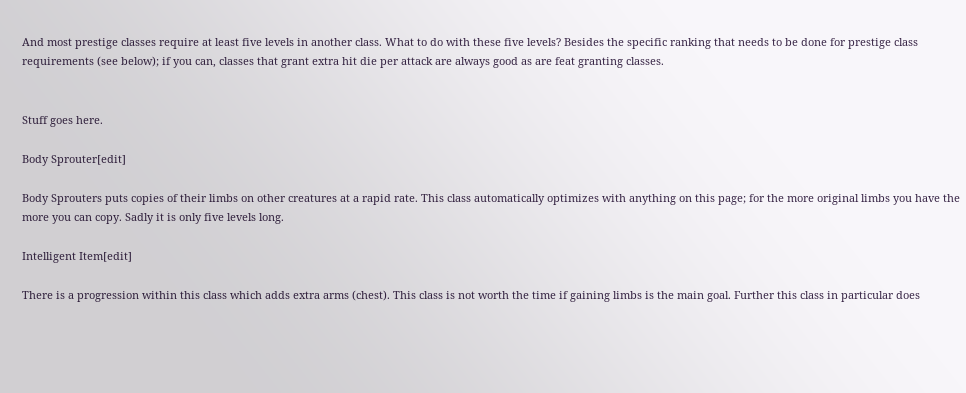And most prestige classes require at least five levels in another class. What to do with these five levels? Besides the specific ranking that needs to be done for prestige class requirements (see below); if you can, classes that grant extra hit die per attack are always good as are feat granting classes.


Stuff goes here.

Body Sprouter[edit]

Body Sprouters puts copies of their limbs on other creatures at a rapid rate. This class automatically optimizes with anything on this page; for the more original limbs you have the more you can copy. Sadly it is only five levels long.

Intelligent Item[edit]

There is a progression within this class which adds extra arms (chest). This class is not worth the time if gaining limbs is the main goal. Further this class in particular does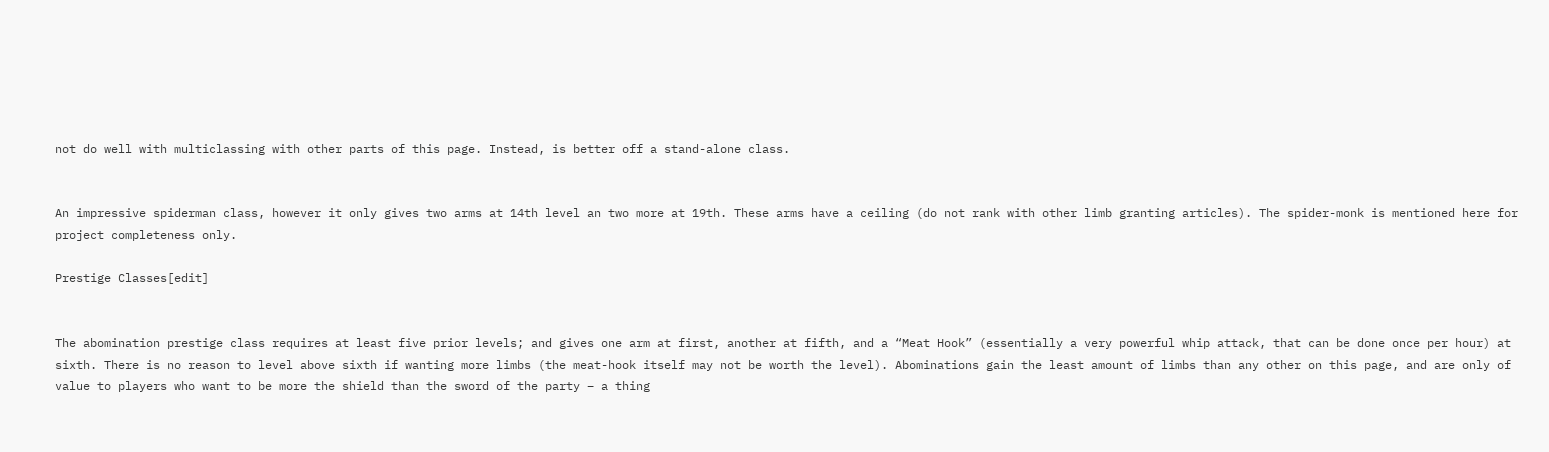not do well with multiclassing with other parts of this page. Instead, is better off a stand-alone class.


An impressive spiderman class, however it only gives two arms at 14th level an two more at 19th. These arms have a ceiling (do not rank with other limb granting articles). The spider-monk is mentioned here for project completeness only.

Prestige Classes[edit]


The abomination prestige class requires at least five prior levels; and gives one arm at first, another at fifth, and a “Meat Hook” (essentially a very powerful whip attack, that can be done once per hour) at sixth. There is no reason to level above sixth if wanting more limbs (the meat-hook itself may not be worth the level). Abominations gain the least amount of limbs than any other on this page, and are only of value to players who want to be more the shield than the sword of the party – a thing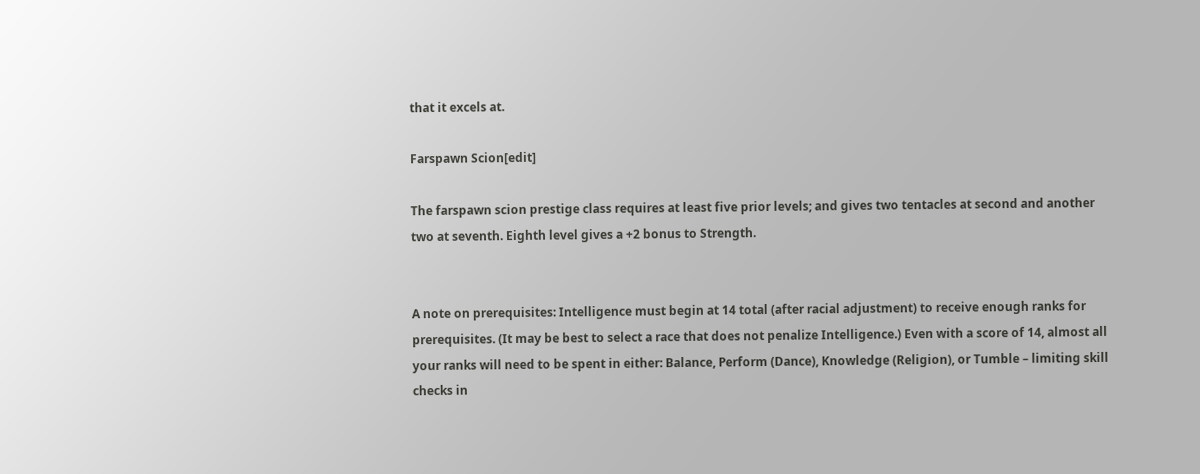that it excels at.

Farspawn Scion[edit]

The farspawn scion prestige class requires at least five prior levels; and gives two tentacles at second and another two at seventh. Eighth level gives a +2 bonus to Strength.


A note on prerequisites: Intelligence must begin at 14 total (after racial adjustment) to receive enough ranks for prerequisites. (It may be best to select a race that does not penalize Intelligence.) Even with a score of 14, almost all your ranks will need to be spent in either: Balance, Perform (Dance), Knowledge (Religion), or Tumble – limiting skill checks in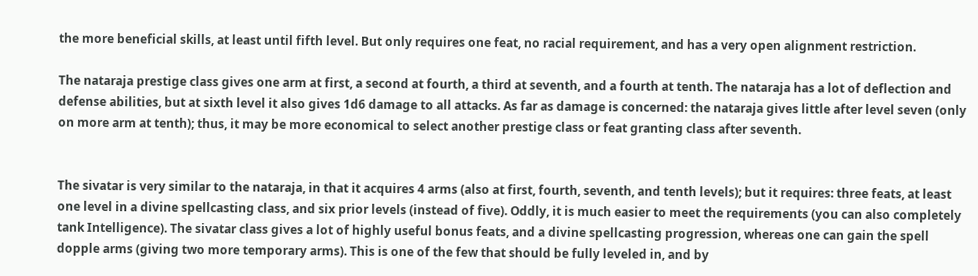the more beneficial skills, at least until fifth level. But only requires one feat, no racial requirement, and has a very open alignment restriction.

The nataraja prestige class gives one arm at first, a second at fourth, a third at seventh, and a fourth at tenth. The nataraja has a lot of deflection and defense abilities, but at sixth level it also gives 1d6 damage to all attacks. As far as damage is concerned: the nataraja gives little after level seven (only on more arm at tenth); thus, it may be more economical to select another prestige class or feat granting class after seventh.


The sivatar is very similar to the nataraja, in that it acquires 4 arms (also at first, fourth, seventh, and tenth levels); but it requires: three feats, at least one level in a divine spellcasting class, and six prior levels (instead of five). Oddly, it is much easier to meet the requirements (you can also completely tank Intelligence). The sivatar class gives a lot of highly useful bonus feats, and a divine spellcasting progression, whereas one can gain the spell dopple arms (giving two more temporary arms). This is one of the few that should be fully leveled in, and by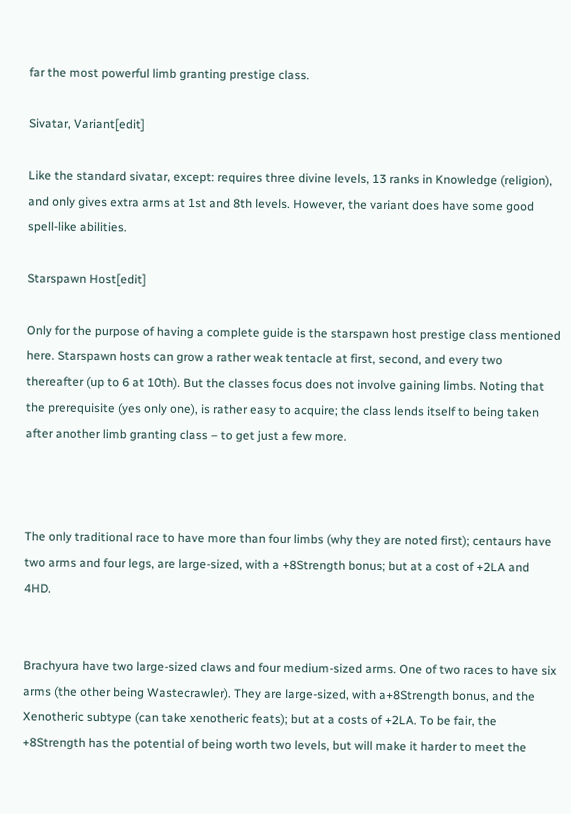far the most powerful limb granting prestige class.

Sivatar, Variant[edit]

Like the standard sivatar, except: requires three divine levels, 13 ranks in Knowledge (religion), and only gives extra arms at 1st and 8th levels. However, the variant does have some good spell-like abilities.

Starspawn Host[edit]

Only for the purpose of having a complete guide is the starspawn host prestige class mentioned here. Starspawn hosts can grow a rather weak tentacle at first, second, and every two thereafter (up to 6 at 10th). But the classes focus does not involve gaining limbs. Noting that the prerequisite (yes only one), is rather easy to acquire; the class lends itself to being taken after another limb granting class – to get just a few more.



The only traditional race to have more than four limbs (why they are noted first); centaurs have two arms and four legs, are large-sized, with a +8Strength bonus; but at a cost of +2LA and 4HD.


Brachyura have two large-sized claws and four medium-sized arms. One of two races to have six arms (the other being Wastecrawler). They are large-sized, with a+8Strength bonus, and the Xenotheric subtype (can take xenotheric feats); but at a costs of +2LA. To be fair, the +8Strength has the potential of being worth two levels, but will make it harder to meet the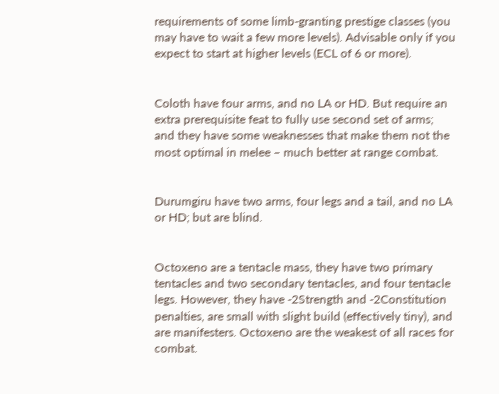requirements of some limb-granting prestige classes (you may have to wait a few more levels). Advisable only if you expect to start at higher levels (ECL of 6 or more).


Coloth have four arms, and no LA or HD. But require an extra prerequisite feat to fully use second set of arms; and they have some weaknesses that make them not the most optimal in melee – much better at range combat.


Durumgiru have two arms, four legs and a tail, and no LA or HD; but are blind.


Octoxeno are a tentacle mass, they have two primary tentacles and two secondary tentacles, and four tentacle legs. However, they have -2Strength and -2Constitution penalties, are small with slight build (effectively tiny), and are manifesters. Octoxeno are the weakest of all races for combat.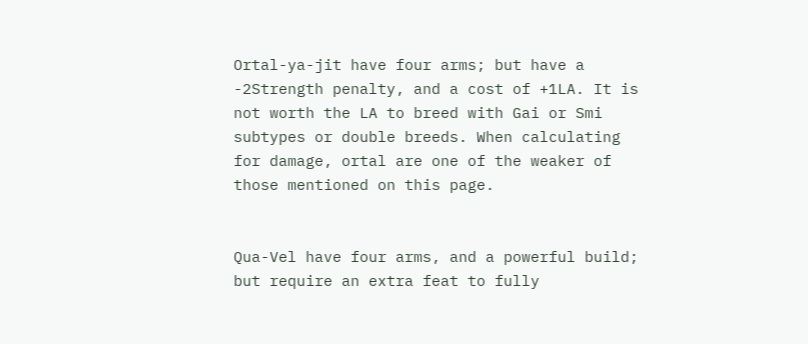Ortal-ya-jit have four arms; but have a -2Strength penalty, and a cost of +1LA. It is not worth the LA to breed with Gai or Smi subtypes or double breeds. When calculating for damage, ortal are one of the weaker of those mentioned on this page.


Qua-Vel have four arms, and a powerful build; but require an extra feat to fully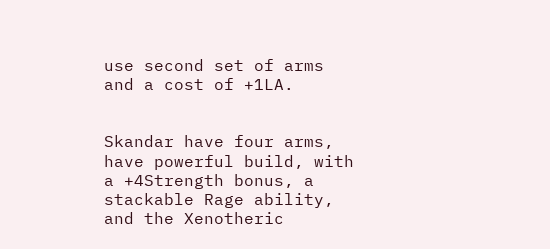use second set of arms and a cost of +1LA.


Skandar have four arms, have powerful build, with a +4Strength bonus, a stackable Rage ability, and the Xenotheric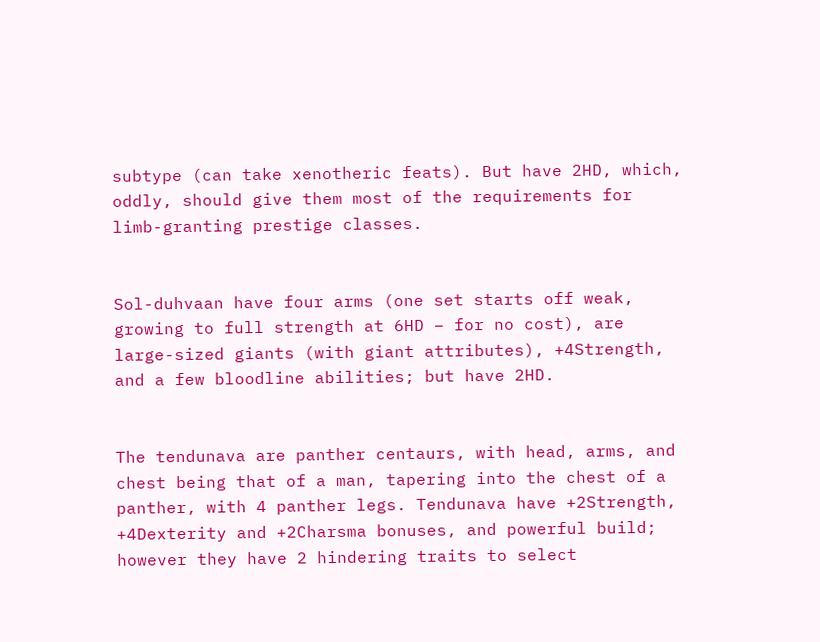subtype (can take xenotheric feats). But have 2HD, which, oddly, should give them most of the requirements for limb-granting prestige classes.


Sol-duhvaan have four arms (one set starts off weak, growing to full strength at 6HD – for no cost), are large-sized giants (with giant attributes), +4Strength, and a few bloodline abilities; but have 2HD.


The tendunava are panther centaurs, with head, arms, and chest being that of a man, tapering into the chest of a panther, with 4 panther legs. Tendunava have +2Strength, +4Dexterity and +2Charsma bonuses, and powerful build; however they have 2 hindering traits to select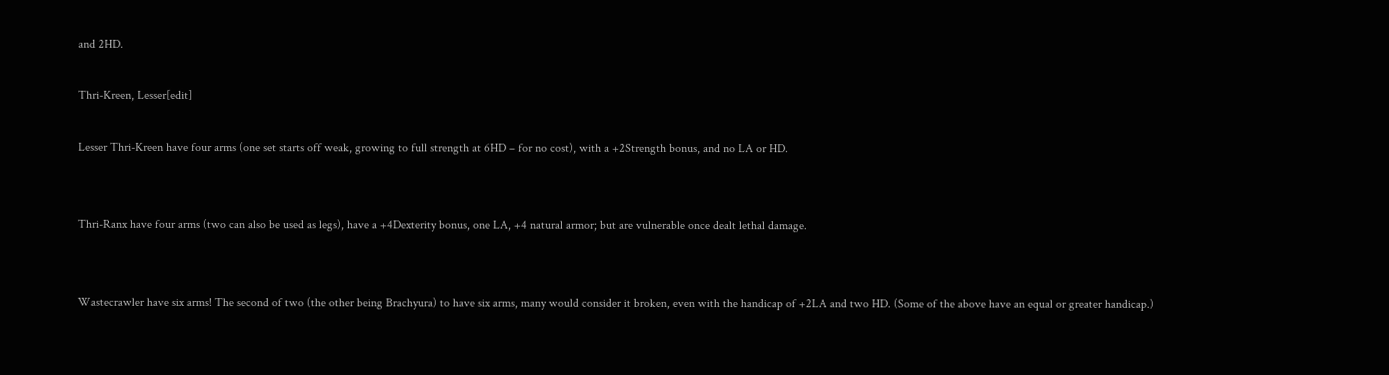and 2HD.

Thri-Kreen, Lesser[edit]

Lesser Thri-Kreen have four arms (one set starts off weak, growing to full strength at 6HD – for no cost), with a +2Strength bonus, and no LA or HD.


Thri-Ranx have four arms (two can also be used as legs), have a +4Dexterity bonus, one LA, +4 natural armor; but are vulnerable once dealt lethal damage.


Wastecrawler have six arms! The second of two (the other being Brachyura) to have six arms, many would consider it broken, even with the handicap of +2LA and two HD. (Some of the above have an equal or greater handicap.)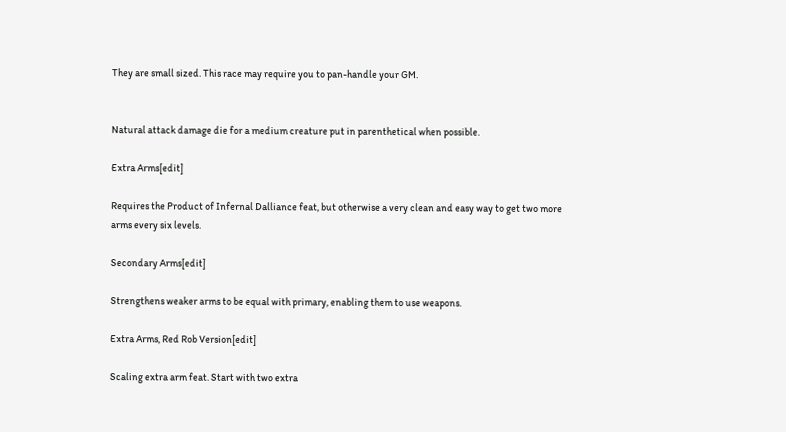They are small sized. This race may require you to pan-handle your GM.


Natural attack damage die for a medium creature put in parenthetical when possible.

Extra Arms[edit]

Requires the Product of Infernal Dalliance feat, but otherwise a very clean and easy way to get two more arms every six levels.

Secondary Arms[edit]

Strengthens weaker arms to be equal with primary, enabling them to use weapons.

Extra Arms, Red Rob Version[edit]

Scaling extra arm feat. Start with two extra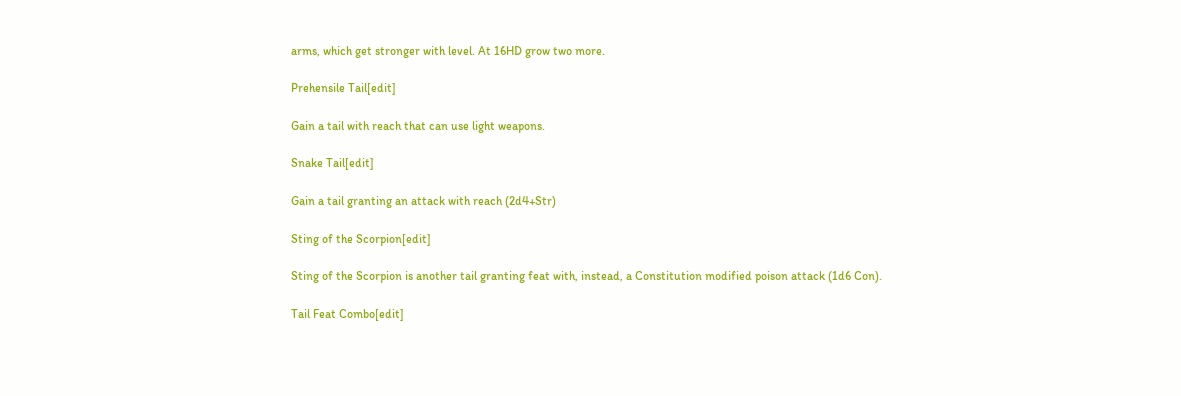arms, which get stronger with level. At 16HD grow two more.

Prehensile Tail[edit]

Gain a tail with reach that can use light weapons.

Snake Tail[edit]

Gain a tail granting an attack with reach (2d4+Str)

Sting of the Scorpion[edit]

Sting of the Scorpion is another tail granting feat with, instead, a Constitution modified poison attack (1d6 Con).

Tail Feat Combo[edit]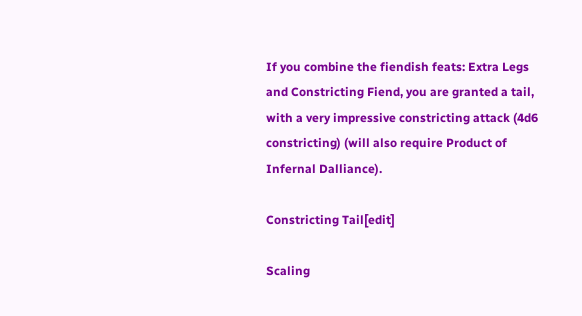If you combine the fiendish feats: Extra Legs and Constricting Fiend, you are granted a tail, with a very impressive constricting attack (4d6 constricting) (will also require Product of Infernal Dalliance).

Constricting Tail[edit]

Scaling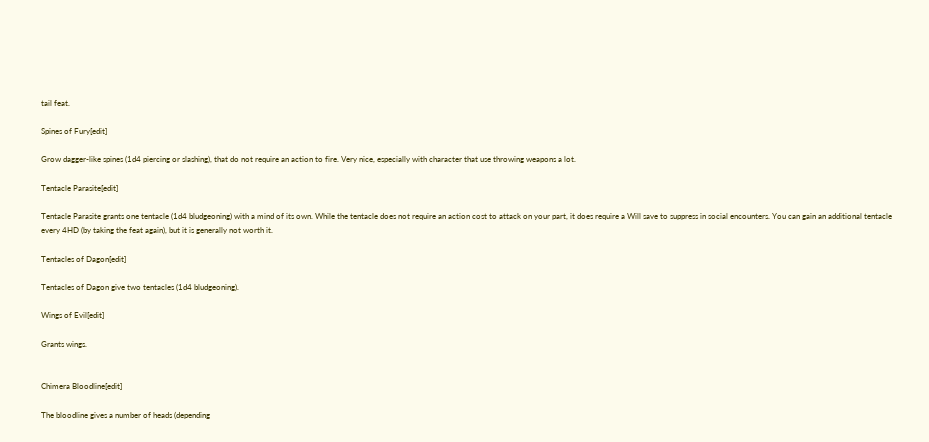tail feat.

Spines of Fury[edit]

Grow dagger-like spines (1d4 piercing or slashing), that do not require an action to fire. Very nice, especially with character that use throwing weapons a lot.

Tentacle Parasite[edit]

Tentacle Parasite grants one tentacle (1d4 bludgeoning) with a mind of its own. While the tentacle does not require an action cost to attack on your part, it does require a Will save to suppress in social encounters. You can gain an additional tentacle every 4HD (by taking the feat again), but it is generally not worth it.

Tentacles of Dagon[edit]

Tentacles of Dagon give two tentacles (1d4 bludgeoning).

Wings of Evil[edit]

Grants wings.


Chimera Bloodline[edit]

The bloodline gives a number of heads (depending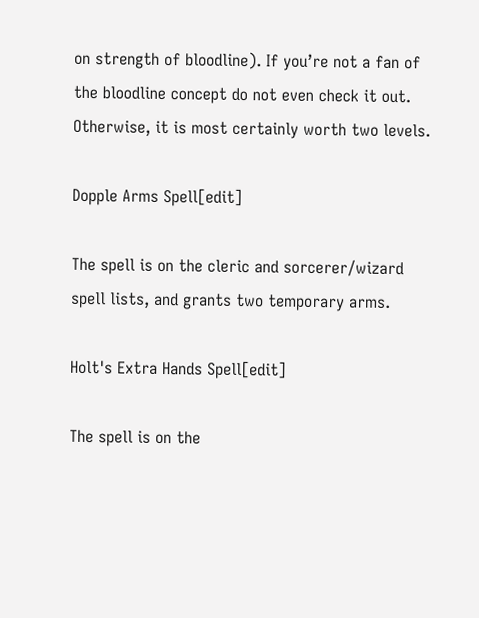on strength of bloodline). If you’re not a fan of the bloodline concept do not even check it out. Otherwise, it is most certainly worth two levels.

Dopple Arms Spell[edit]

The spell is on the cleric and sorcerer/wizard spell lists, and grants two temporary arms.

Holt's Extra Hands Spell[edit]

The spell is on the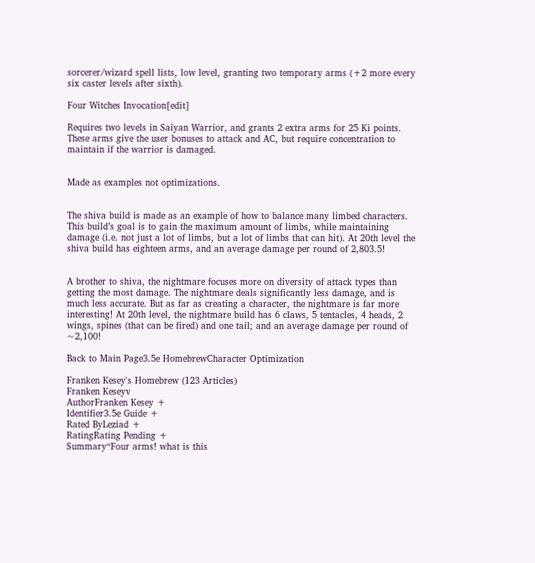sorcerer/wizard spell lists, low level, granting two temporary arms (+2 more every six caster levels after sixth).

Four Witches Invocation[edit]

Requires two levels in Saiyan Warrior, and grants 2 extra arms for 25 Ki points. These arms give the user bonuses to attack and AC, but require concentration to maintain if the warrior is damaged.


Made as examples not optimizations.


The shiva build is made as an example of how to balance many limbed characters. This build’s goal is to gain the maximum amount of limbs, while maintaining damage (i.e. not just a lot of limbs, but a lot of limbs that can hit). At 20th level the shiva build has eighteen arms, and an average damage per round of 2,803.5!


A brother to shiva, the nightmare focuses more on diversity of attack types than getting the most damage. The nightmare deals significantly less damage, and is much less accurate. But as far as creating a character, the nightmare is far more interesting! At 20th level, the nightmare build has 6 claws, 5 tentacles, 4 heads, 2 wings, spines (that can be fired) and one tail; and an average damage per round of ~2,100!

Back to Main Page3.5e HomebrewCharacter Optimization

Franken Kesey's Homebrew (123 Articles)
Franken Keseyv
AuthorFranken Kesey +
Identifier3.5e Guide +
Rated ByLeziad +
RatingRating Pending +
Summary“Four arms! what is this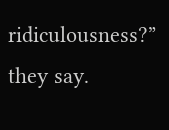ridiculousness?” they say.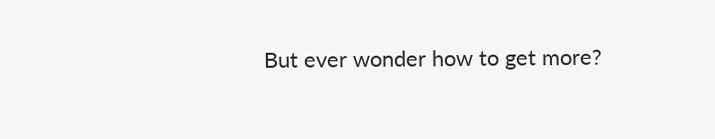But ever wonder how to get more?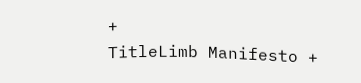+
TitleLimb Manifesto +